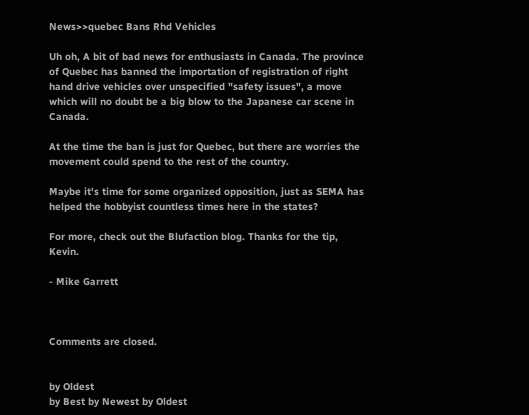News>>quebec Bans Rhd Vehicles

Uh oh, A bit of bad news for enthusiasts in Canada. The province of Quebec has banned the importation of registration of right hand drive vehicles over unspecified "safety issues", a move which will no doubt be a big blow to the Japanese car scene in Canada.

At the time the ban is just for Quebec, but there are worries the movement could spend to the rest of the country.

Maybe it's time for some organized opposition, just as SEMA has helped the hobbyist countless times here in the states?

For more, check out the Blufaction blog. Thanks for the tip, Kevin.

- Mike Garrett



Comments are closed.


by Oldest
by Best by Newest by Oldest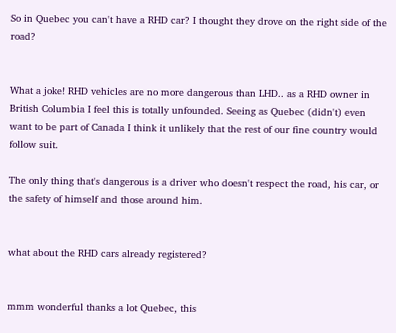So in Quebec you can't have a RHD car? I thought they drove on the right side of the road?


What a joke! RHD vehicles are no more dangerous than LHD.. as a RHD owner in British Columbia I feel this is totally unfounded. Seeing as Quebec (didn't) even want to be part of Canada I think it unlikely that the rest of our fine country would follow suit.

The only thing that's dangerous is a driver who doesn't respect the road, his car, or the safety of himself and those around him.


what about the RHD cars already registered?


mmm wonderful thanks a lot Quebec, this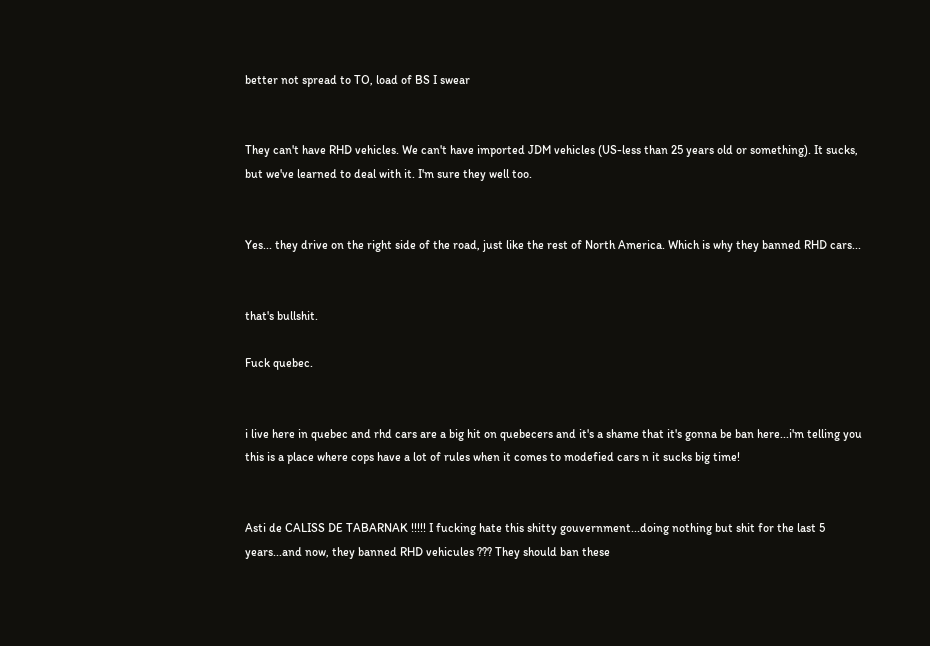better not spread to TO, load of BS I swear


They can't have RHD vehicles. We can't have imported JDM vehicles (US-less than 25 years old or something). It sucks, but we've learned to deal with it. I'm sure they well too.


Yes... they drive on the right side of the road, just like the rest of North America. Which is why they banned RHD cars...


that's bullshit.

Fuck quebec.


i live here in quebec and rhd cars are a big hit on quebecers and it's a shame that it's gonna be ban here...i'm telling you this is a place where cops have a lot of rules when it comes to modefied cars n it sucks big time!


Asti de CALISS DE TABARNAK !!!!! I fucking hate this shitty gouvernment...doing nothing but shit for the last 5 years...and now, they banned RHD vehicules ??? They should ban these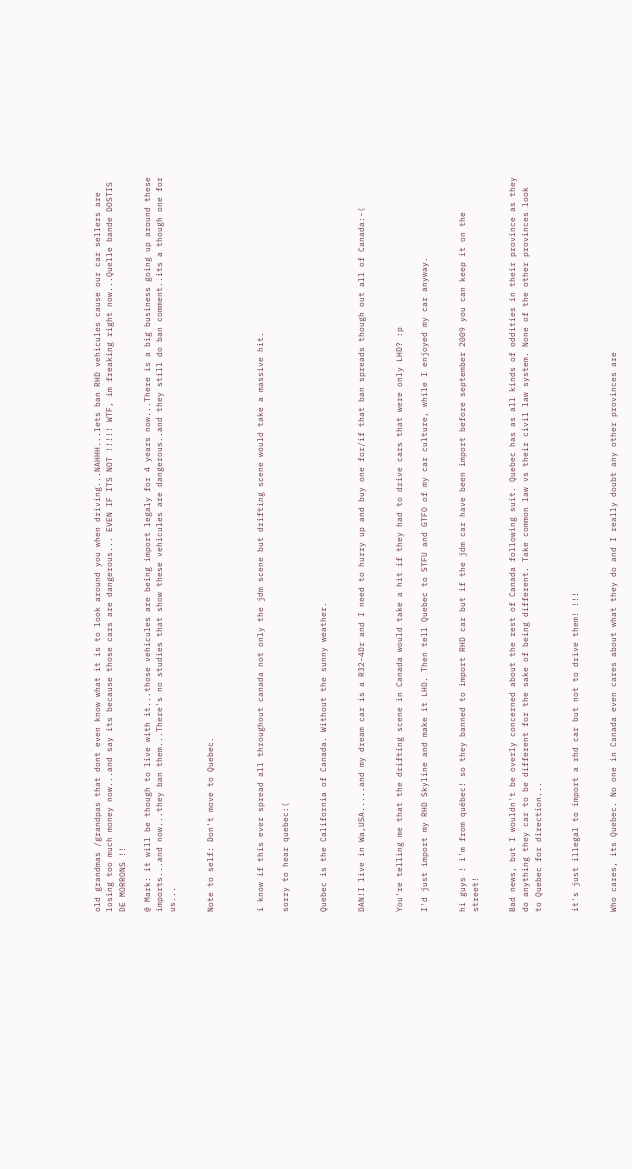old grandmas /grandpas that dont even know what it is to look around you when driving...NAHHH...lets ban RHD vehicules cause our car sellers are losing too much money now...and say its because those cars are dangerous... EVEN IF ITS NOT !!!!! WTF, im freaking right now...Quelle bande DOSTIS DE MORRONS !!

@ Mark: it will be though to live with it...those vehicules are being import legaly for 4 years now...There is a big business going up around these imports...and now...they ban them...There's no studies that show these vehicules are dangerous..and they still do ban comment..its a though one for us...


Note to self: Don't move to Quebec.



i know if this ever spread all throughout canada not only the jdm scene but drifting scene would take a massive hit.

sorry to hear quebec:(


Quebec is the California of Canada. Without the sunny weather.


DAN!I live in Wa,USA.....and my dream car is a R32-4Dr and I need to hurry up and buy one for/if that ban spreads though out all of Canada:-(


You're telling me that the drifting scene in Canada would take a hit if they had to drive cars that were only LHD? :p

I'd just import my RHD Skyline and make it LHD. Then tell Quebec to STFU and GTFO of my car culture, while I enjoyed my car anyway.


hi guys ! i'm from québec! so they banned to import RHD car but if the jdm car have been import before september 2009 you can keep it on the street!


Bad news, but I wouldn't be overly concerned about the rest of Canada following suit. Quebec has as all kinds of oddities in their province as they do anything they car to be different for the sake of being different. Take common law vs their civil law system. None of the other provinces look to Quebec for direction...


it's just illegal to import a rhd car but not to drive them! !!!


Who cares, its Quebec. No one in Canada even cares about what they do and I really doubt any other provinces are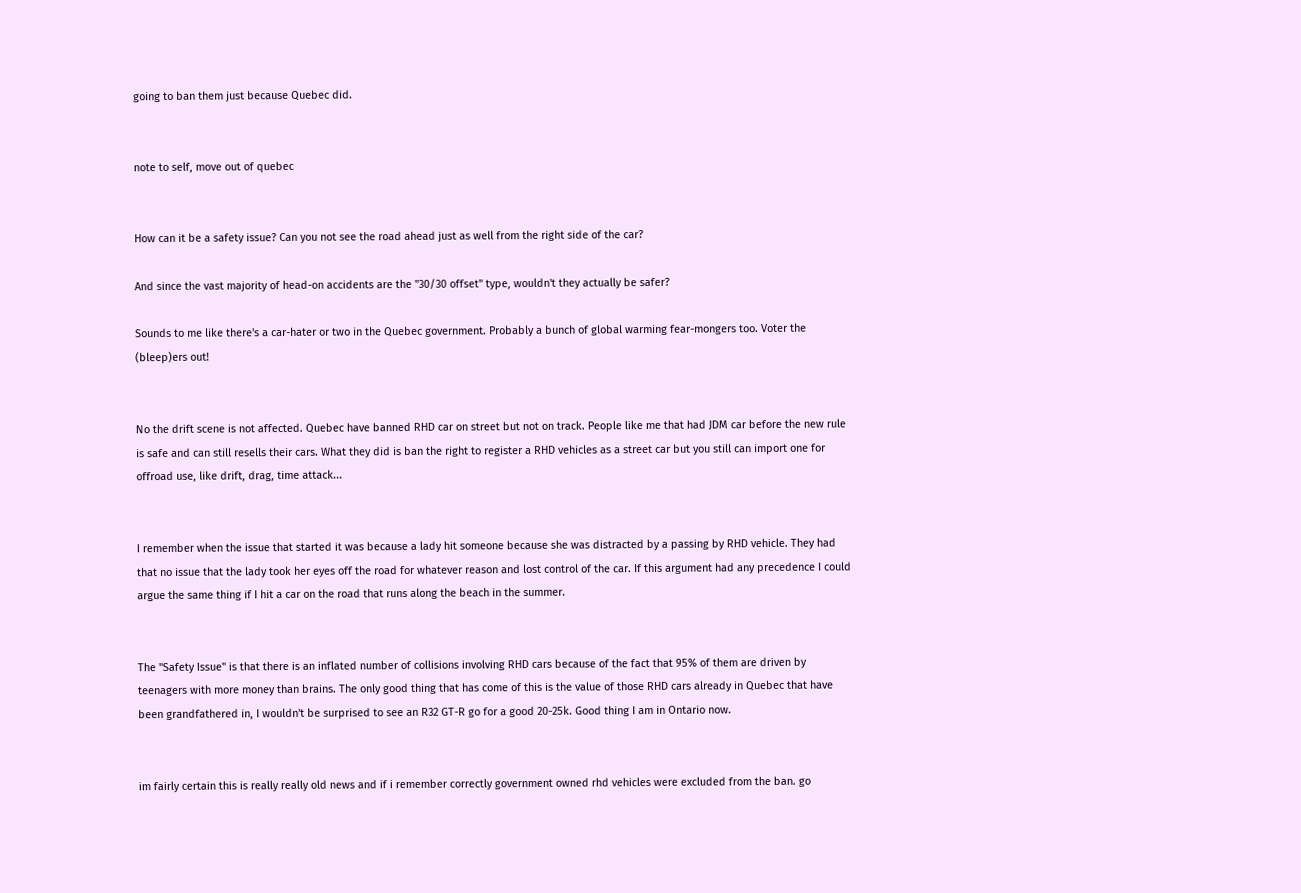going to ban them just because Quebec did.


note to self, move out of quebec


How can it be a safety issue? Can you not see the road ahead just as well from the right side of the car?

And since the vast majority of head-on accidents are the "30/30 offset" type, wouldn't they actually be safer?

Sounds to me like there's a car-hater or two in the Quebec government. Probably a bunch of global warming fear-mongers too. Voter the (bleep)ers out!


No the drift scene is not affected. Quebec have banned RHD car on street but not on track. People like me that had JDM car before the new rule is safe and can still resells their cars. What they did is ban the right to register a RHD vehicles as a street car but you still can import one for offroad use, like drift, drag, time attack...


I remember when the issue that started it was because a lady hit someone because she was distracted by a passing by RHD vehicle. They had that no issue that the lady took her eyes off the road for whatever reason and lost control of the car. If this argument had any precedence I could argue the same thing if I hit a car on the road that runs along the beach in the summer.


The "Safety Issue" is that there is an inflated number of collisions involving RHD cars because of the fact that 95% of them are driven by teenagers with more money than brains. The only good thing that has come of this is the value of those RHD cars already in Quebec that have been grandfathered in, I wouldn't be surprised to see an R32 GT-R go for a good 20-25k. Good thing I am in Ontario now.


im fairly certain this is really really old news and if i remember correctly government owned rhd vehicles were excluded from the ban. go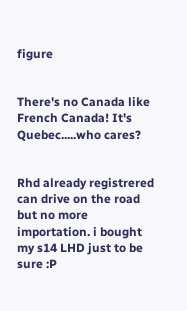figure


There's no Canada like French Canada! It's Quebec.....who cares?


Rhd already registrered can drive on the road but no more importation. i bought my s14 LHD just to be sure :P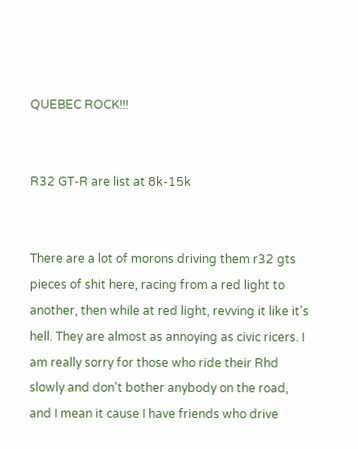QUEBEC ROCK!!!


R32 GT-R are list at 8k-15k


There are a lot of morons driving them r32 gts pieces of shit here, racing from a red light to another, then while at red light, revving it like it's hell. They are almost as annoying as civic ricers. I am really sorry for those who ride their Rhd slowly and don't bother anybody on the road, and I mean it cause I have friends who drive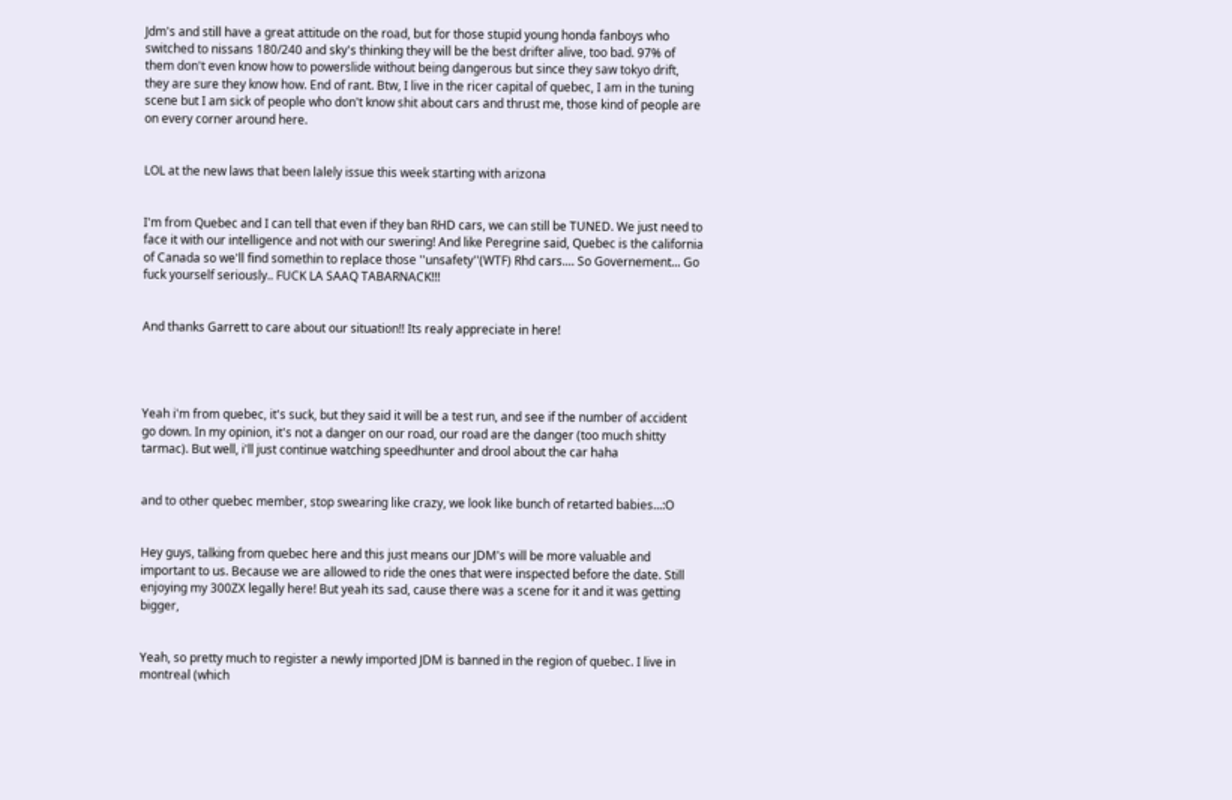Jdm's and still have a great attitude on the road, but for those stupid young honda fanboys who switched to nissans 180/240 and sky's thinking they will be the best drifter alive, too bad. 97% of them don't even know how to powerslide without being dangerous but since they saw tokyo drift, they are sure they know how. End of rant. Btw, I live in the ricer capital of quebec, I am in the tuning scene but I am sick of people who don't know shit about cars and thrust me, those kind of people are on every corner around here.


LOL at the new laws that been lalely issue this week starting with arizona


I'm from Quebec and I can tell that even if they ban RHD cars, we can still be TUNED. We just need to face it with our intelligence and not with our swering! And like Peregrine said, Quebec is the california of Canada so we'll find somethin to replace those ''unsafety''(WTF) Rhd cars.... So Governement... Go fuck yourself seriously.. FUCK LA SAAQ TABARNACK!!!


And thanks Garrett to care about our situation!! Its realy appreciate in here!




Yeah i'm from quebec, it's suck, but they said it will be a test run, and see if the number of accident go down. In my opinion, it's not a danger on our road, our road are the danger (too much shitty tarmac). But well, i'll just continue watching speedhunter and drool about the car haha


and to other quebec member, stop swearing like crazy, we look like bunch of retarted babies...:O


Hey guys, talking from quebec here and this just means our JDM's will be more valuable and important to us. Because we are allowed to ride the ones that were inspected before the date. Still enjoying my 300ZX legally here! But yeah its sad, cause there was a scene for it and it was getting bigger,


Yeah, so pretty much to register a newly imported JDM is banned in the region of quebec. I live in montreal (which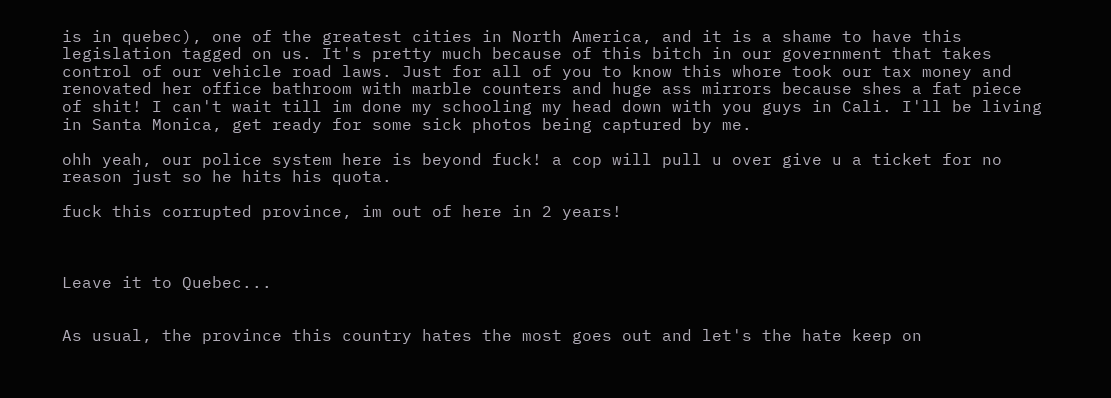is in quebec), one of the greatest cities in North America, and it is a shame to have this legislation tagged on us. It's pretty much because of this bitch in our government that takes control of our vehicle road laws. Just for all of you to know this whore took our tax money and renovated her office bathroom with marble counters and huge ass mirrors because shes a fat piece of shit! I can't wait till im done my schooling my head down with you guys in Cali. I'll be living in Santa Monica, get ready for some sick photos being captured by me.

ohh yeah, our police system here is beyond fuck! a cop will pull u over give u a ticket for no reason just so he hits his quota.

fuck this corrupted province, im out of here in 2 years!



Leave it to Quebec...


As usual, the province this country hates the most goes out and let's the hate keep on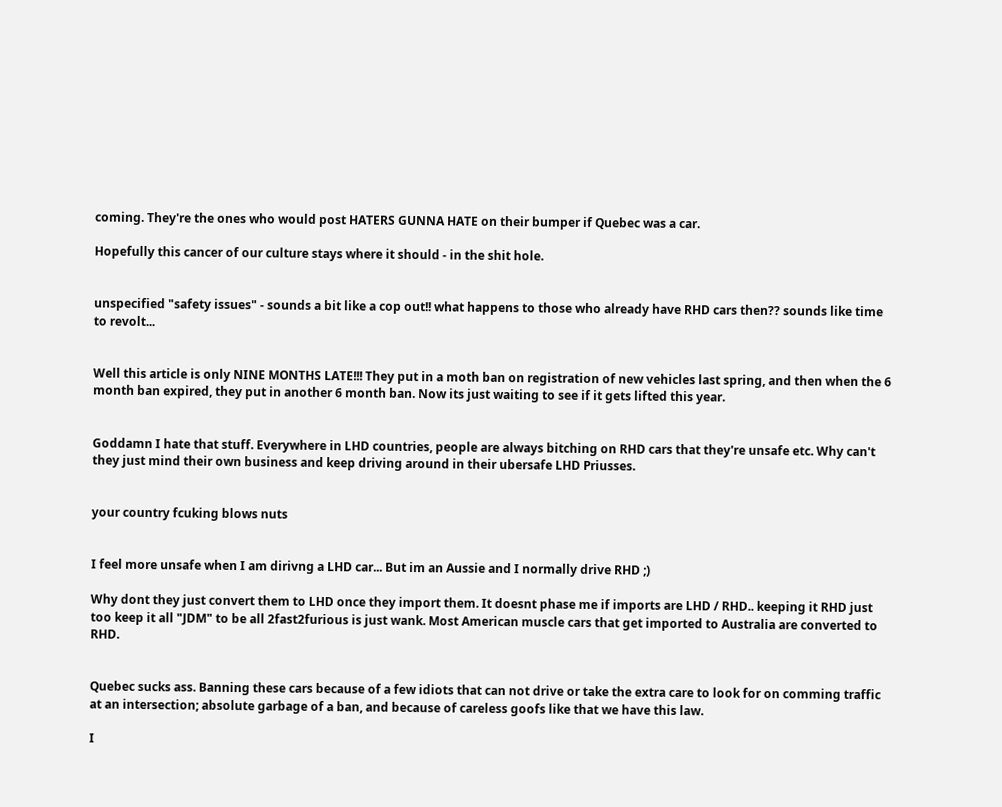coming. They're the ones who would post HATERS GUNNA HATE on their bumper if Quebec was a car.

Hopefully this cancer of our culture stays where it should - in the shit hole.


unspecified "safety issues" - sounds a bit like a cop out!! what happens to those who already have RHD cars then?? sounds like time to revolt...


Well this article is only NINE MONTHS LATE!!! They put in a moth ban on registration of new vehicles last spring, and then when the 6 month ban expired, they put in another 6 month ban. Now its just waiting to see if it gets lifted this year.


Goddamn I hate that stuff. Everywhere in LHD countries, people are always bitching on RHD cars that they're unsafe etc. Why can't they just mind their own business and keep driving around in their ubersafe LHD Priusses.


your country fcuking blows nuts


I feel more unsafe when I am dirivng a LHD car... But im an Aussie and I normally drive RHD ;)

Why dont they just convert them to LHD once they import them. It doesnt phase me if imports are LHD / RHD.. keeping it RHD just too keep it all "JDM" to be all 2fast2furious is just wank. Most American muscle cars that get imported to Australia are converted to RHD.


Quebec sucks ass. Banning these cars because of a few idiots that can not drive or take the extra care to look for on comming traffic at an intersection; absolute garbage of a ban, and because of careless goofs like that we have this law.

I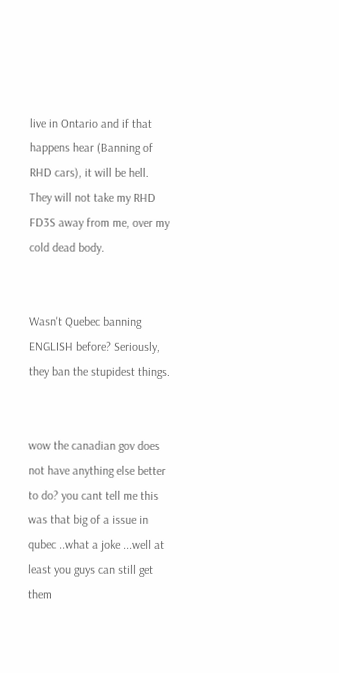live in Ontario and if that happens hear (Banning of RHD cars), it will be hell. They will not take my RHD FD3S away from me, over my cold dead body.


Wasn't Quebec banning ENGLISH before? Seriously, they ban the stupidest things.


wow the canadian gov does not have anything else better to do? you cant tell me this was that big of a issue in qubec ..what a joke ...well at least you guys can still get them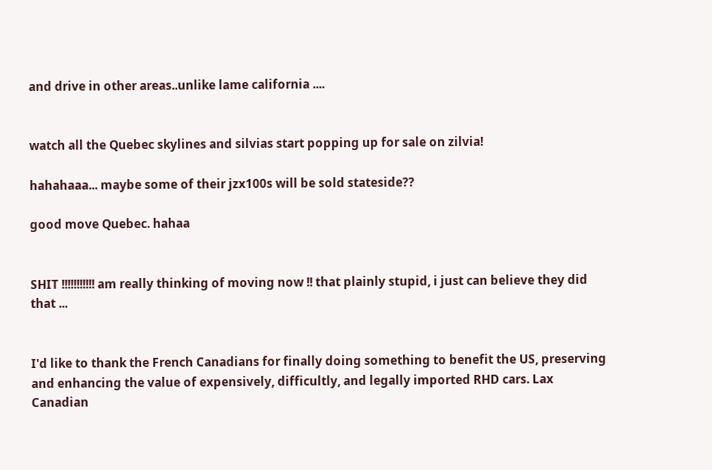and drive in other areas..unlike lame california ....


watch all the Quebec skylines and silvias start popping up for sale on zilvia!

hahahaaa... maybe some of their jzx100s will be sold stateside??

good move Quebec. hahaa


SHIT !!!!!!!!!!! am really thinking of moving now !! that plainly stupid, i just can believe they did that ...


I'd like to thank the French Canadians for finally doing something to benefit the US, preserving and enhancing the value of expensively, difficultly, and legally imported RHD cars. Lax Canadian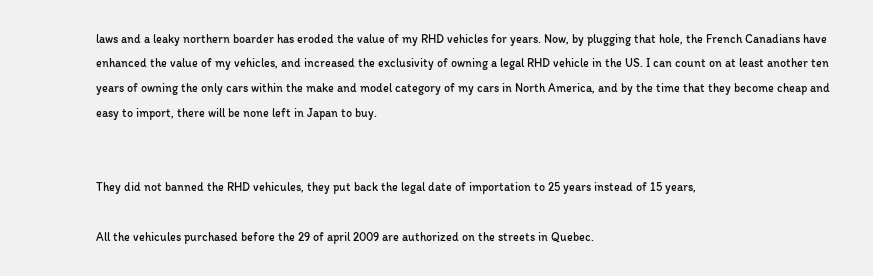laws and a leaky northern boarder has eroded the value of my RHD vehicles for years. Now, by plugging that hole, the French Canadians have enhanced the value of my vehicles, and increased the exclusivity of owning a legal RHD vehicle in the US. I can count on at least another ten years of owning the only cars within the make and model category of my cars in North America, and by the time that they become cheap and easy to import, there will be none left in Japan to buy.


They did not banned the RHD vehicules, they put back the legal date of importation to 25 years instead of 15 years,

All the vehicules purchased before the 29 of april 2009 are authorized on the streets in Quebec.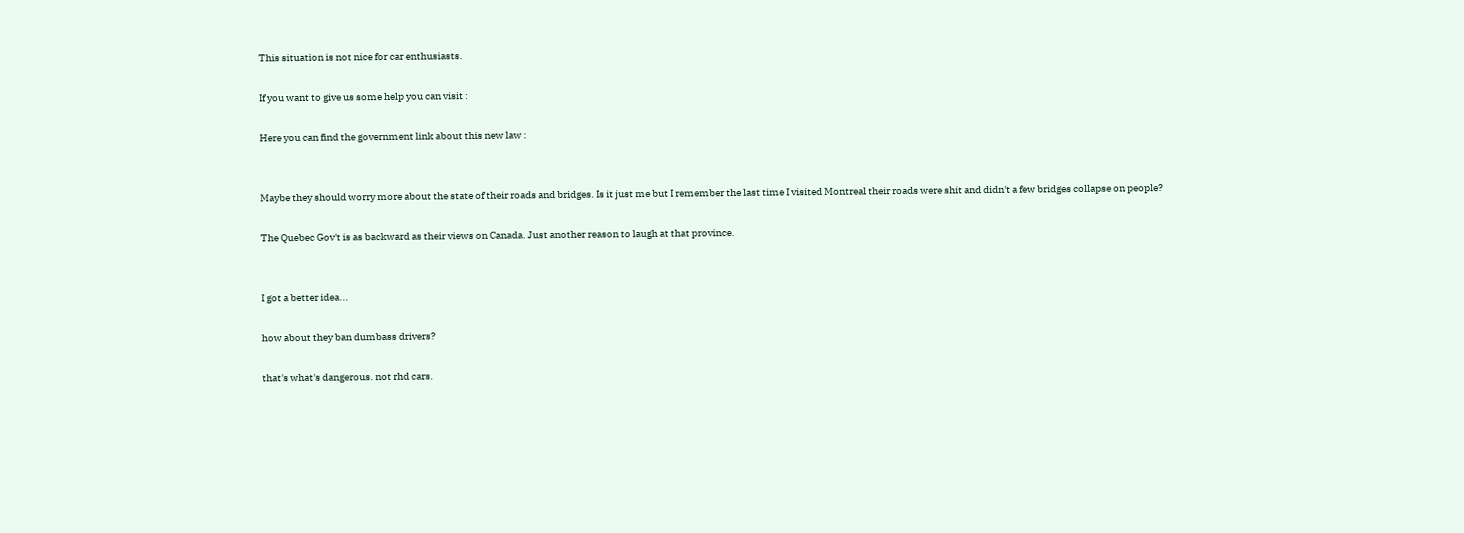This situation is not nice for car enthusiasts.

If you want to give us some help you can visit :

Here you can find the government link about this new law :


Maybe they should worry more about the state of their roads and bridges. Is it just me but I remember the last time I visited Montreal their roads were shit and didn't a few bridges collapse on people?

The Quebec Gov't is as backward as their views on Canada. Just another reason to laugh at that province.


I got a better idea...

how about they ban dumbass drivers?

that's what's dangerous. not rhd cars.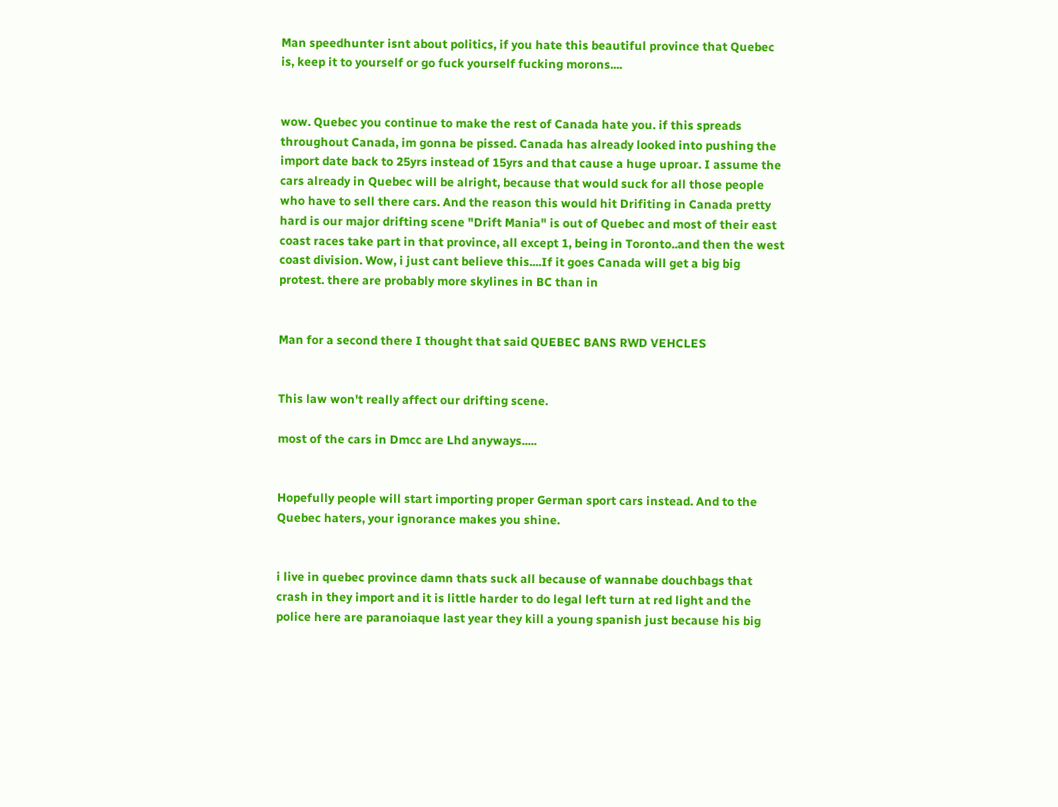Man speedhunter isnt about politics, if you hate this beautiful province that Quebec is, keep it to yourself or go fuck yourself fucking morons....


wow. Quebec you continue to make the rest of Canada hate you. if this spreads throughout Canada, im gonna be pissed. Canada has already looked into pushing the import date back to 25yrs instead of 15yrs and that cause a huge uproar. I assume the cars already in Quebec will be alright, because that would suck for all those people who have to sell there cars. And the reason this would hit Drifiting in Canada pretty hard is our major drifting scene "Drift Mania" is out of Quebec and most of their east coast races take part in that province, all except 1, being in Toronto..and then the west coast division. Wow, i just cant believe this....If it goes Canada will get a big big protest. there are probably more skylines in BC than in


Man for a second there I thought that said QUEBEC BANS RWD VEHCLES


This law won't really affect our drifting scene.

most of the cars in Dmcc are Lhd anyways.....


Hopefully people will start importing proper German sport cars instead. And to the Quebec haters, your ignorance makes you shine.


i live in quebec province damn thats suck all because of wannabe douchbags that crash in they import and it is little harder to do legal left turn at red light and the police here are paranoiaque last year they kill a young spanish just because his big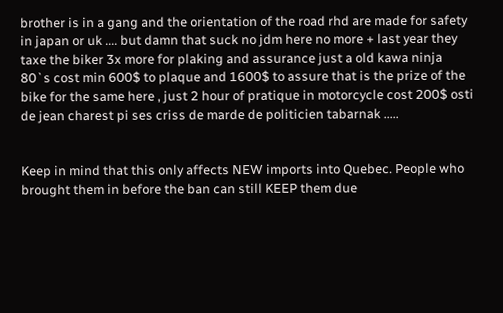brother is in a gang and the orientation of the road rhd are made for safety in japan or uk .... but damn that suck no jdm here no more + last year they taxe the biker 3x more for plaking and assurance just a old kawa ninja 80`s cost min 600$ to plaque and 1600$ to assure that is the prize of the bike for the same here , just 2 hour of pratique in motorcycle cost 200$ osti de jean charest pi ses criss de marde de politicien tabarnak .....


Keep in mind that this only affects NEW imports into Quebec. People who brought them in before the ban can still KEEP them due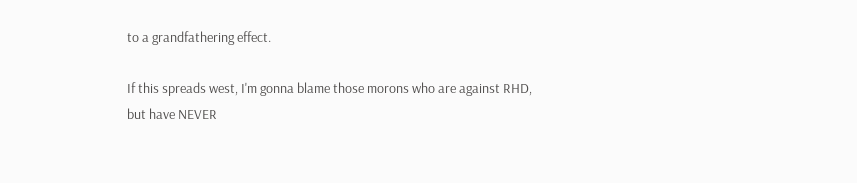to a grandfathering effect.

If this spreads west, I'm gonna blame those morons who are against RHD, but have NEVER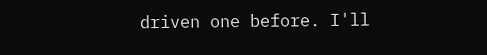driven one before. I'll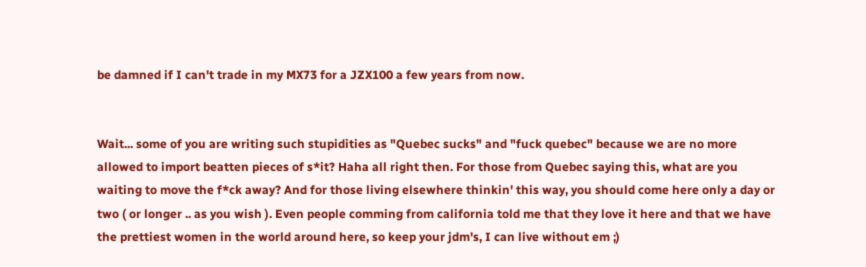be damned if I can't trade in my MX73 for a JZX100 a few years from now.


Wait... some of you are writing such stupidities as "Quebec sucks" and "fuck quebec" because we are no more allowed to import beatten pieces of s*it? Haha all right then. For those from Quebec saying this, what are you waiting to move the f*ck away? And for those living elsewhere thinkin' this way, you should come here only a day or two ( or longer .. as you wish ). Even people comming from california told me that they love it here and that we have the prettiest women in the world around here, so keep your jdm's, I can live without em ;)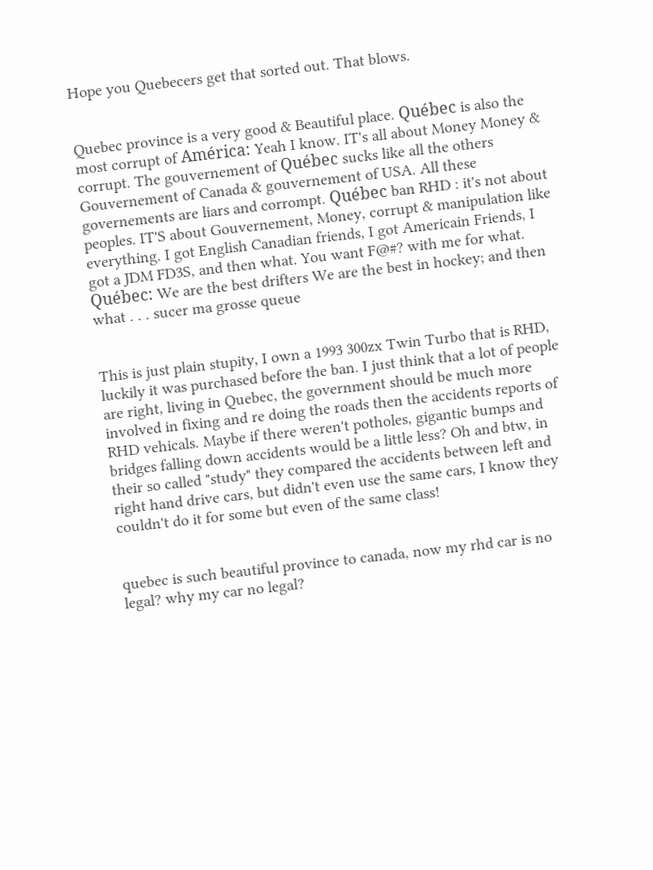Hope you Quebecers get that sorted out. That blows.


Quebec province is a very good & Beautiful place. Québec is also the most corrupt of América: Yeah I know. IT's all about Money Money & corrupt. The gouvernement of Québec sucks like all the others Gouvernement of Canada & gouvernement of USA. All these governements are liars and corrompt. Québec ban RHD : it's not about peoples. IT'S about Gouvernement, Money, corrupt & manipulation like everything. I got English Canadian friends, I got Americain Friends, I got a JDM FD3S, and then what. You want F@#? with me for what. Québec: We are the best drifters We are the best in hockey; and then what . . . sucer ma grosse queue


This is just plain stupity, I own a 1993 300zx Twin Turbo that is RHD, luckily it was purchased before the ban. I just think that a lot of people are right, living in Quebec, the government should be much more involved in fixing and re doing the roads then the accidents reports of RHD vehicals. Maybe if there weren't potholes, gigantic bumps and bridges falling down accidents would be a little less? Oh and btw, in their so called "study" they compared the accidents between left and right hand drive cars, but didn't even use the same cars, I know they couldn't do it for some but even of the same class!


quebec is such beautiful province to canada, now my rhd car is no legal? why my car no legal?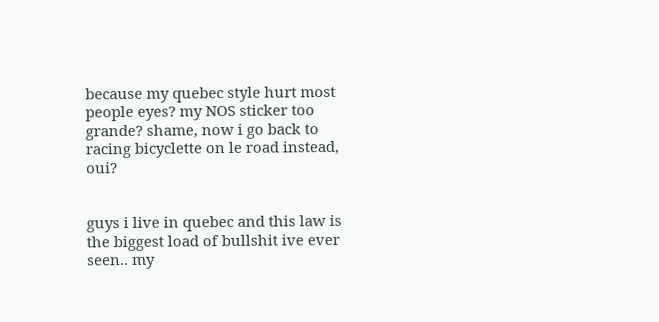because my quebec style hurt most people eyes? my NOS sticker too grande? shame, now i go back to racing bicyclette on le road instead, oui?


guys i live in quebec and this law is the biggest load of bullshit ive ever seen.. my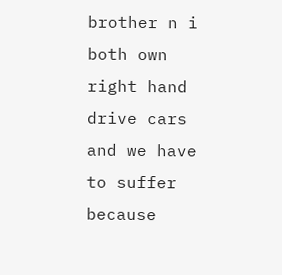brother n i both own right hand drive cars and we have to suffer because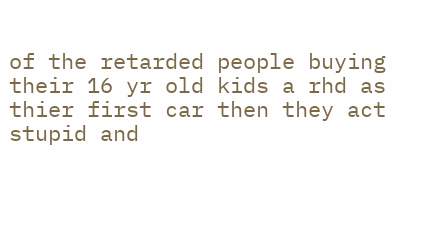of the retarded people buying their 16 yr old kids a rhd as thier first car then they act stupid and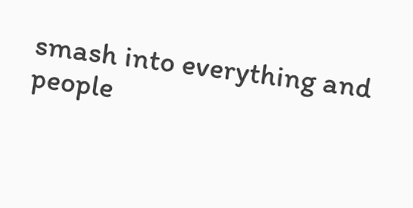smash into everything and people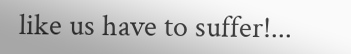like us have to suffer!...